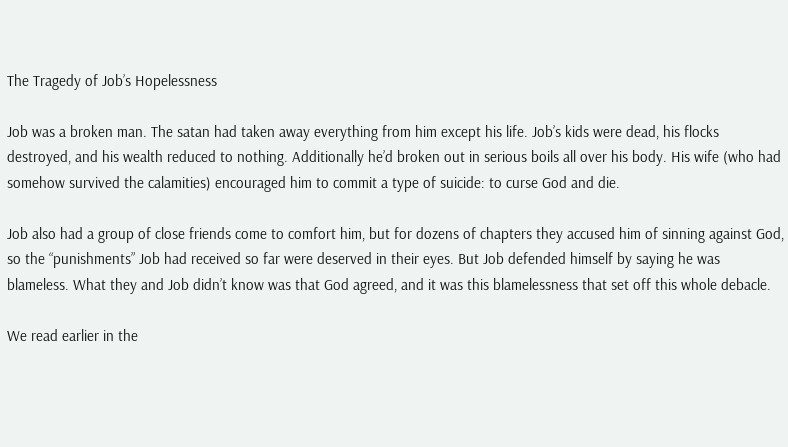The Tragedy of Job’s Hopelessness

Job was a broken man. The satan had taken away everything from him except his life. Job’s kids were dead, his flocks destroyed, and his wealth reduced to nothing. Additionally he’d broken out in serious boils all over his body. His wife (who had somehow survived the calamities) encouraged him to commit a type of suicide: to curse God and die.

Job also had a group of close friends come to comfort him, but for dozens of chapters they accused him of sinning against God, so the “punishments” Job had received so far were deserved in their eyes. But Job defended himself by saying he was blameless. What they and Job didn’t know was that God agreed, and it was this blamelessness that set off this whole debacle.

We read earlier in the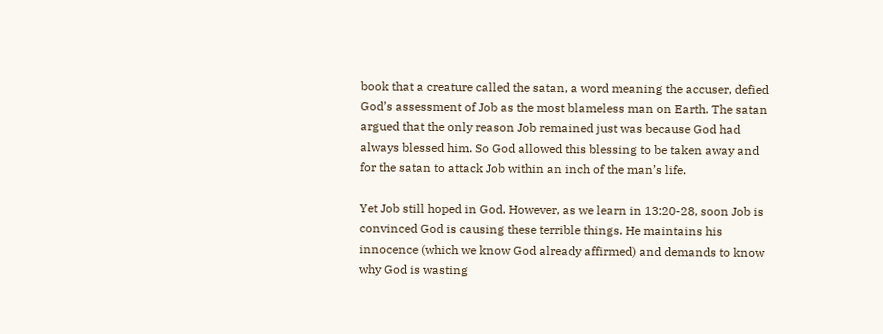book that a creature called the satan, a word meaning the accuser, defied God’s assessment of Job as the most blameless man on Earth. The satan argued that the only reason Job remained just was because God had always blessed him. So God allowed this blessing to be taken away and for the satan to attack Job within an inch of the man’s life.

Yet Job still hoped in God. However, as we learn in 13:20-28, soon Job is convinced God is causing these terrible things. He maintains his innocence (which we know God already affirmed) and demands to know why God is wasting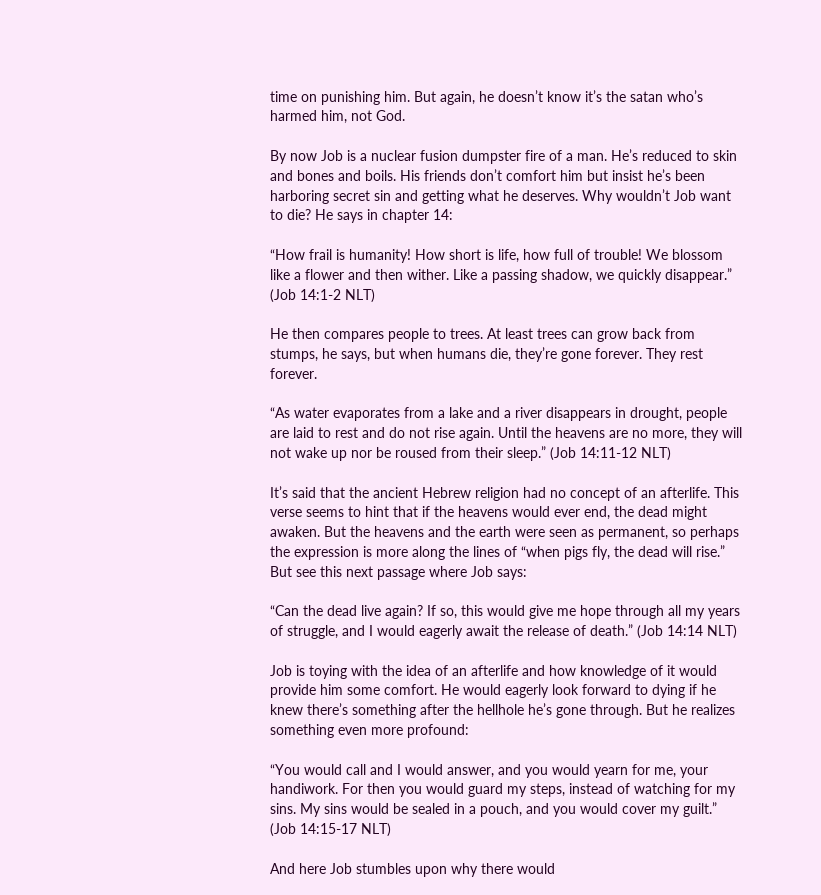time on punishing him. But again, he doesn’t know it’s the satan who’s harmed him, not God.

By now Job is a nuclear fusion dumpster fire of a man. He’s reduced to skin and bones and boils. His friends don’t comfort him but insist he’s been harboring secret sin and getting what he deserves. Why wouldn’t Job want to die? He says in chapter 14:

“How frail is humanity! How short is life, how full of trouble! We blossom like a flower and then wither. Like a passing shadow, we quickly disappear.” (Job 14:1-2 NLT)

He then compares people to trees. At least trees can grow back from stumps, he says, but when humans die, they’re gone forever. They rest forever.

“As water evaporates from a lake and a river disappears in drought, people are laid to rest and do not rise again. Until the heavens are no more, they will not wake up nor be roused from their sleep.” (Job 14:11-12 NLT)

It’s said that the ancient Hebrew religion had no concept of an afterlife. This verse seems to hint that if the heavens would ever end, the dead might awaken. But the heavens and the earth were seen as permanent, so perhaps the expression is more along the lines of “when pigs fly, the dead will rise.” But see this next passage where Job says:

“Can the dead live again? If so, this would give me hope through all my years of struggle, and I would eagerly await the release of death.” (Job 14:14 NLT)

Job is toying with the idea of an afterlife and how knowledge of it would provide him some comfort. He would eagerly look forward to dying if he knew there’s something after the hellhole he’s gone through. But he realizes something even more profound:

“You would call and I would answer, and you would yearn for me, your handiwork. For then you would guard my steps, instead of watching for my sins. My sins would be sealed in a pouch, and you would cover my guilt.” (Job 14:15-17 NLT)

And here Job stumbles upon why there would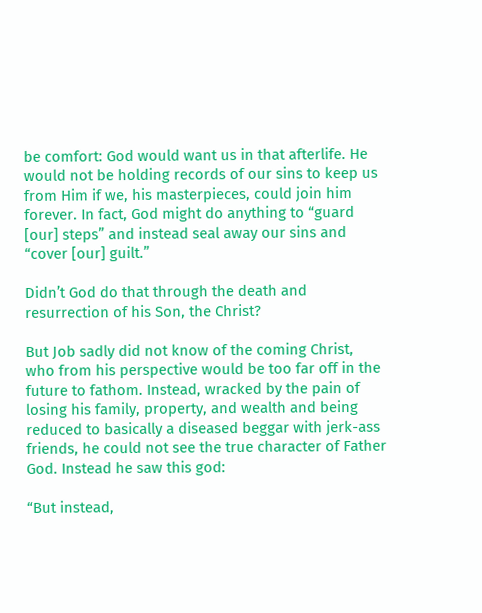be comfort: God would want us in that afterlife. He would not be holding records of our sins to keep us from Him if we, his masterpieces, could join him forever. In fact, God might do anything to “guard [our] steps” and instead seal away our sins and “cover [our] guilt.”

Didn’t God do that through the death and resurrection of his Son, the Christ?

But Job sadly did not know of the coming Christ, who from his perspective would be too far off in the future to fathom. Instead, wracked by the pain of losing his family, property, and wealth and being reduced to basically a diseased beggar with jerk-ass friends, he could not see the true character of Father God. Instead he saw this god:

“But instead,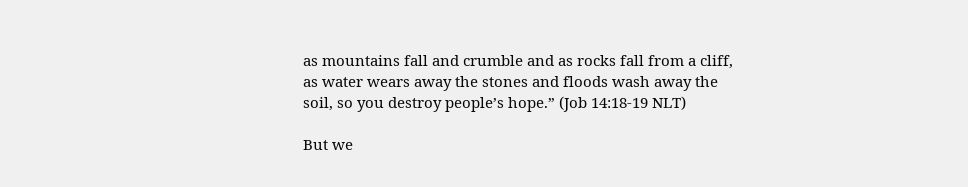as mountains fall and crumble and as rocks fall from a cliff, as water wears away the stones and floods wash away the soil, so you destroy people’s hope.” (Job 14:18-19 NLT)

But we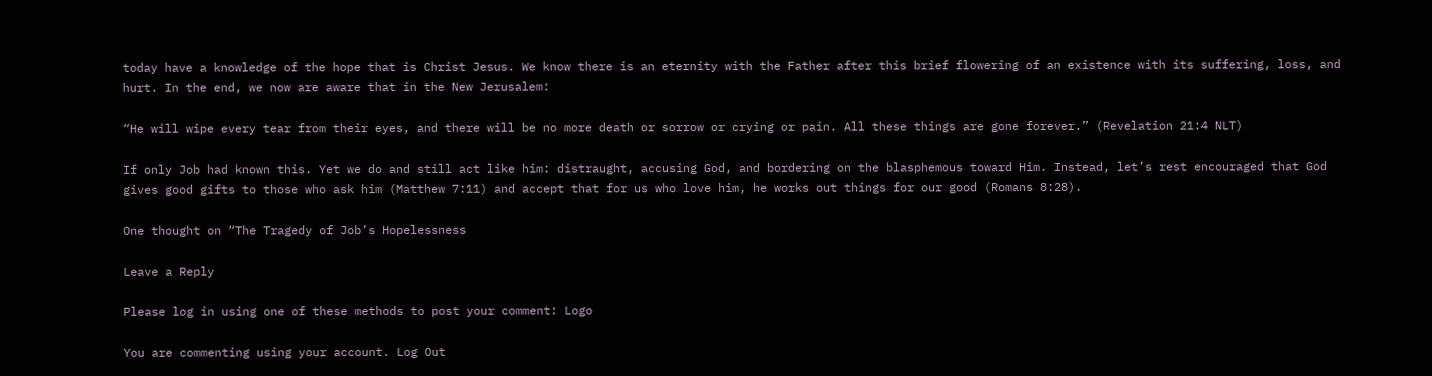today have a knowledge of the hope that is Christ Jesus. We know there is an eternity with the Father after this brief flowering of an existence with its suffering, loss, and hurt. In the end, we now are aware that in the New Jerusalem:

“He will wipe every tear from their eyes, and there will be no more death or sorrow or crying or pain. All these things are gone forever.” (Revelation 21:4 NLT)

If only Job had known this. Yet we do and still act like him: distraught, accusing God, and bordering on the blasphemous toward Him. Instead, let’s rest encouraged that God gives good gifts to those who ask him (Matthew 7:11) and accept that for us who love him, he works out things for our good (Romans 8:28).

One thought on “The Tragedy of Job’s Hopelessness

Leave a Reply

Please log in using one of these methods to post your comment: Logo

You are commenting using your account. Log Out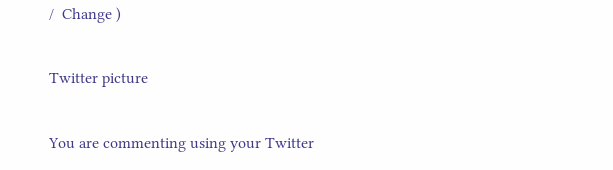/  Change )

Twitter picture

You are commenting using your Twitter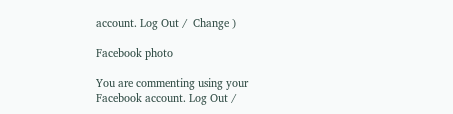account. Log Out /  Change )

Facebook photo

You are commenting using your Facebook account. Log Out /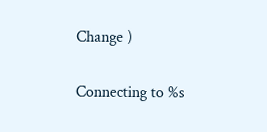Change )

Connecting to %s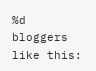%d bloggers like this: